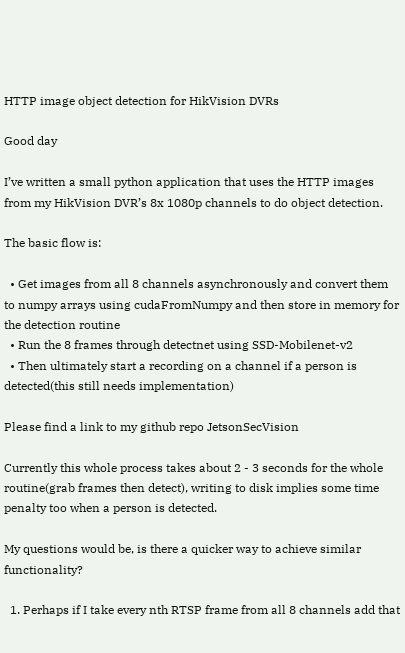HTTP image object detection for HikVision DVRs

Good day

I’ve written a small python application that uses the HTTP images from my HikVision DVR’s 8x 1080p channels to do object detection.

The basic flow is:

  • Get images from all 8 channels asynchronously and convert them to numpy arrays using cudaFromNumpy and then store in memory for the detection routine
  • Run the 8 frames through detectnet using SSD-Mobilenet-v2
  • Then ultimately start a recording on a channel if a person is detected(this still needs implementation)

Please find a link to my github repo JetsonSecVision

Currently this whole process takes about 2 - 3 seconds for the whole routine(grab frames then detect), writing to disk implies some time penalty too when a person is detected.

My questions would be, is there a quicker way to achieve similar functionality?

  1. Perhaps if I take every nth RTSP frame from all 8 channels add that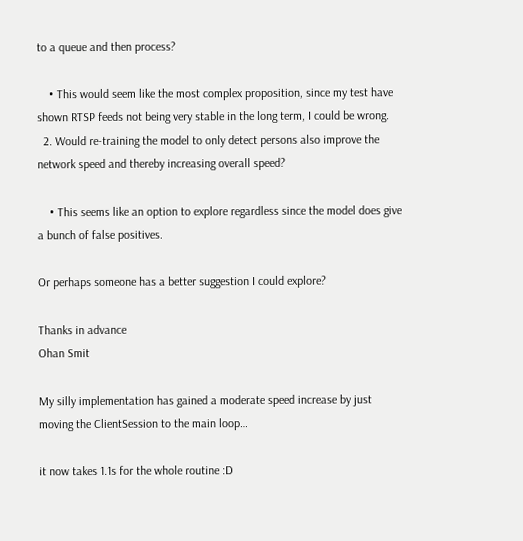to a queue and then process?

    • This would seem like the most complex proposition, since my test have shown RTSP feeds not being very stable in the long term, I could be wrong.
  2. Would re-training the model to only detect persons also improve the network speed and thereby increasing overall speed?

    • This seems like an option to explore regardless since the model does give a bunch of false positives.

Or perhaps someone has a better suggestion I could explore?

Thanks in advance
Ohan Smit

My silly implementation has gained a moderate speed increase by just moving the ClientSession to the main loop…

it now takes 1.1s for the whole routine :D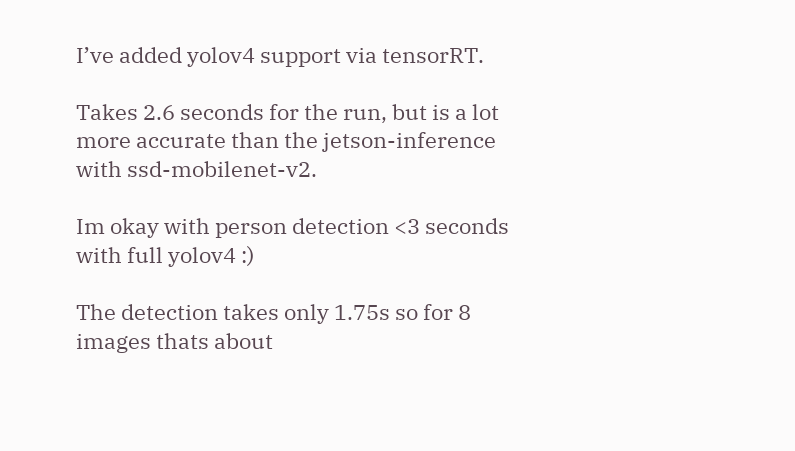I’ve added yolov4 support via tensorRT.

Takes 2.6 seconds for the run, but is a lot more accurate than the jetson-inference with ssd-mobilenet-v2.

Im okay with person detection <3 seconds with full yolov4 :)

The detection takes only 1.75s so for 8 images thats about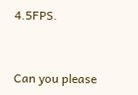4.5FPS.


Can you please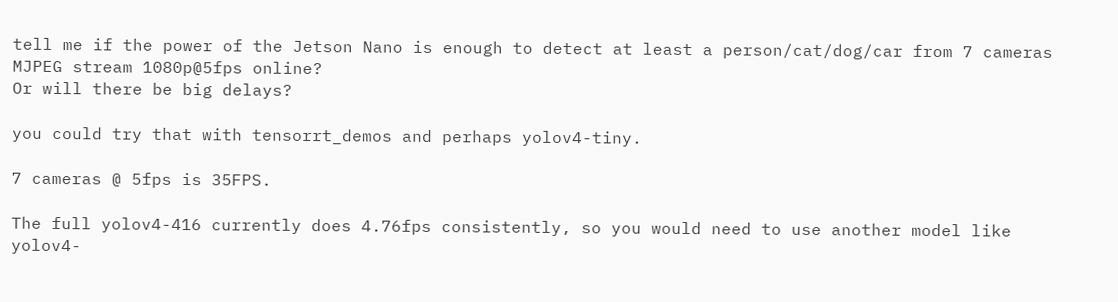tell me if the power of the Jetson Nano is enough to detect at least a person/cat/dog/car from 7 cameras MJPEG stream 1080p@5fps online?
Or will there be big delays?

you could try that with tensorrt_demos and perhaps yolov4-tiny.

7 cameras @ 5fps is 35FPS.

The full yolov4-416 currently does 4.76fps consistently, so you would need to use another model like yolov4-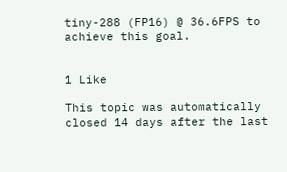tiny-288 (FP16) @ 36.6FPS to achieve this goal.


1 Like

This topic was automatically closed 14 days after the last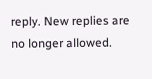reply. New replies are no longer allowed.